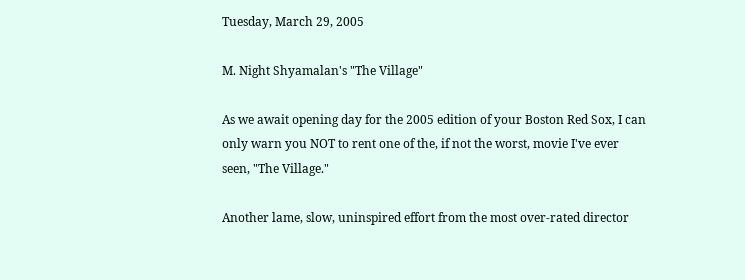Tuesday, March 29, 2005

M. Night Shyamalan's "The Village"

As we await opening day for the 2005 edition of your Boston Red Sox, I can only warn you NOT to rent one of the, if not the worst, movie I've ever seen, "The Village."

Another lame, slow, uninspired effort from the most over-rated director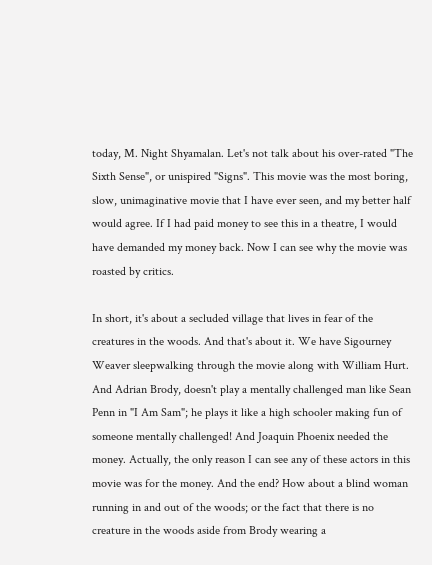today, M. Night Shyamalan. Let's not talk about his over-rated "The Sixth Sense", or unispired "Signs". This movie was the most boring, slow, unimaginative movie that I have ever seen, and my better half would agree. If I had paid money to see this in a theatre, I would have demanded my money back. Now I can see why the movie was roasted by critics.

In short, it's about a secluded village that lives in fear of the creatures in the woods. And that's about it. We have Sigourney Weaver sleepwalking through the movie along with William Hurt. And Adrian Brody, doesn't play a mentally challenged man like Sean Penn in "I Am Sam"; he plays it like a high schooler making fun of someone mentally challenged! And Joaquin Phoenix needed the money. Actually, the only reason I can see any of these actors in this movie was for the money. And the end? How about a blind woman running in and out of the woods; or the fact that there is no creature in the woods aside from Brody wearing a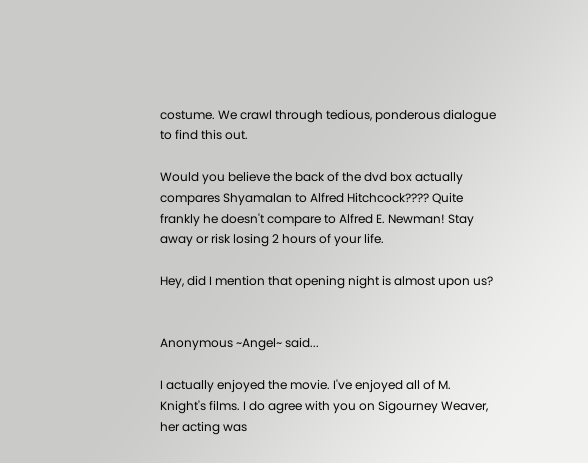costume. We crawl through tedious, ponderous dialogue to find this out.

Would you believe the back of the dvd box actually compares Shyamalan to Alfred Hitchcock???? Quite frankly he doesn't compare to Alfred E. Newman! Stay away or risk losing 2 hours of your life.

Hey, did I mention that opening night is almost upon us?


Anonymous ~Angel~ said...

I actually enjoyed the movie. I've enjoyed all of M. Knight's films. I do agree with you on Sigourney Weaver, her acting was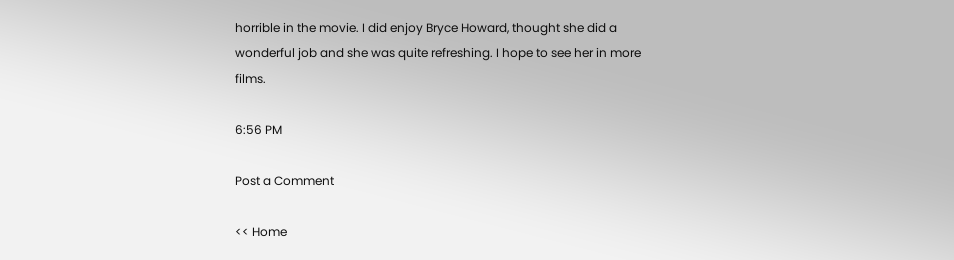horrible in the movie. I did enjoy Bryce Howard, thought she did a wonderful job and she was quite refreshing. I hope to see her in more films.

6:56 PM

Post a Comment

<< Home